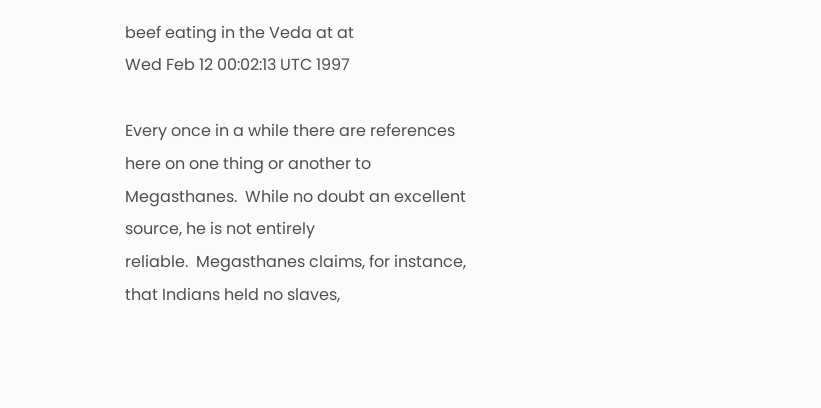beef eating in the Veda at at
Wed Feb 12 00:02:13 UTC 1997

Every once in a while there are references here on one thing or another to
Megasthanes.  While no doubt an excellent source, he is not entirely
reliable.  Megasthanes claims, for instance, that Indians held no slaves,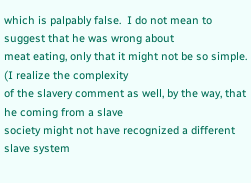which is palpably false.  I do not mean to suggest that he was wrong about
meat eating, only that it might not be so simple.  (I realize the complexity
of the slavery comment as well, by the way, that he coming from a slave
society might not have recognized a different slave system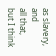as slavery, and
all that, but I think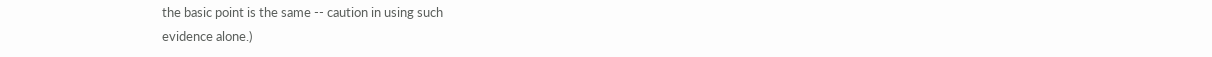the basic point is the same -- caution in using such
evidence alone.)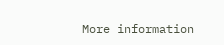More information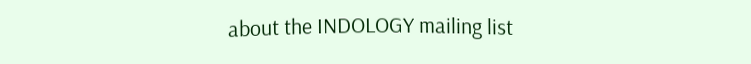about the INDOLOGY mailing list